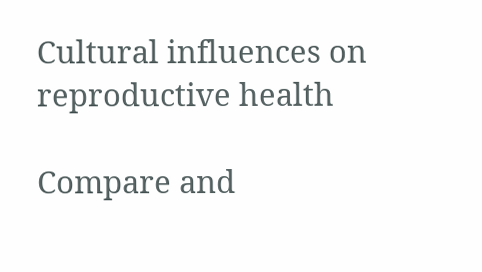Cultural influences on reproductive health

Compare and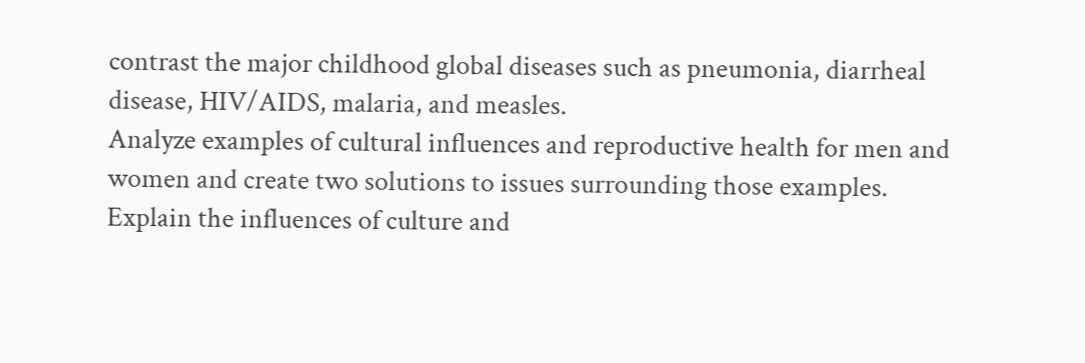contrast the major childhood global diseases such as pneumonia, diarrheal disease, HIV/AIDS, malaria, and measles.
Analyze examples of cultural influences and reproductive health for men and women and create two solutions to issues surrounding those examples.
Explain the influences of culture and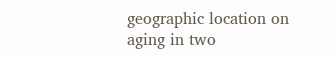geographic location on aging in two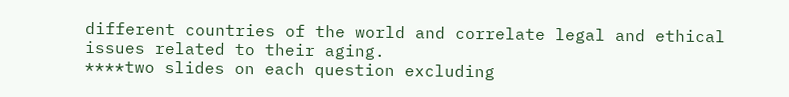different countries of the world and correlate legal and ethical issues related to their aging.
****two slides on each question excluding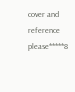cover and reference please*****8